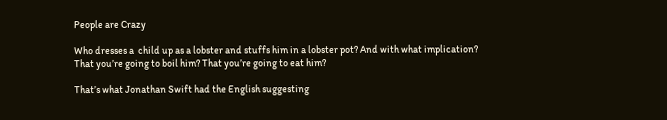People are Crazy

Who dresses a  child up as a lobster and stuffs him in a lobster pot? And with what implication? That you’re going to boil him? That you’re going to eat him?

That’s what Jonathan Swift had the English suggesting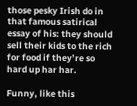those pesky Irish do in that famous satirical essay of his: they should sell their kids to the rich for food if they’re so hard up har har.

Funny, like this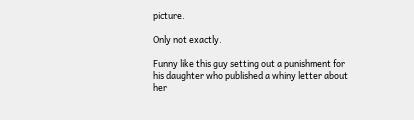picture.

Only not exactly.

Funny like this guy setting out a punishment for his daughter who published a whiny letter about her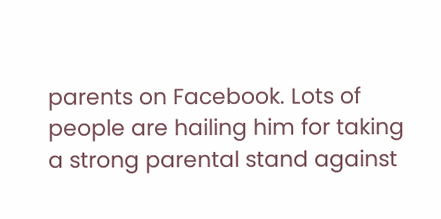parents on Facebook. Lots of people are hailing him for taking a strong parental stand against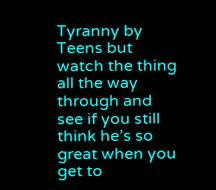Tyranny by Teens but watch the thing all the way through and see if you still think he’s so great when you get to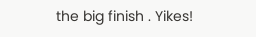the big finish . Yikes!